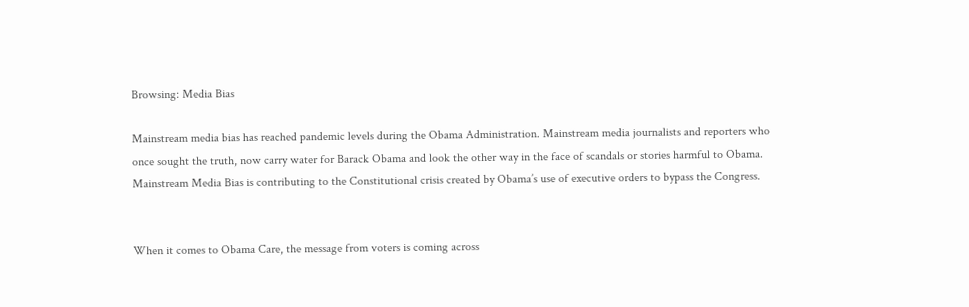Browsing: Media Bias

Mainstream media bias has reached pandemic levels during the Obama Administration. Mainstream media journalists and reporters who once sought the truth, now carry water for Barack Obama and look the other way in the face of scandals or stories harmful to Obama. Mainstream Media Bias is contributing to the Constitutional crisis created by Obama’s use of executive orders to bypass the Congress.


When it comes to Obama Care, the message from voters is coming across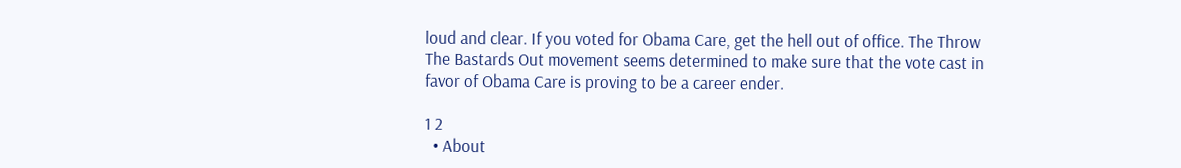loud and clear. If you voted for Obama Care, get the hell out of office. The Throw The Bastards Out movement seems determined to make sure that the vote cast in favor of Obama Care is proving to be a career ender.

1 2
  • About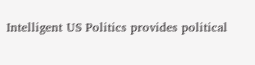Intelligent US Politics provides political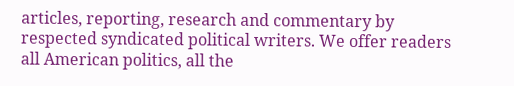articles, reporting, research and commentary by respected syndicated political writers. We offer readers all American politics, all the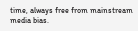time, always free from mainstream media bias.